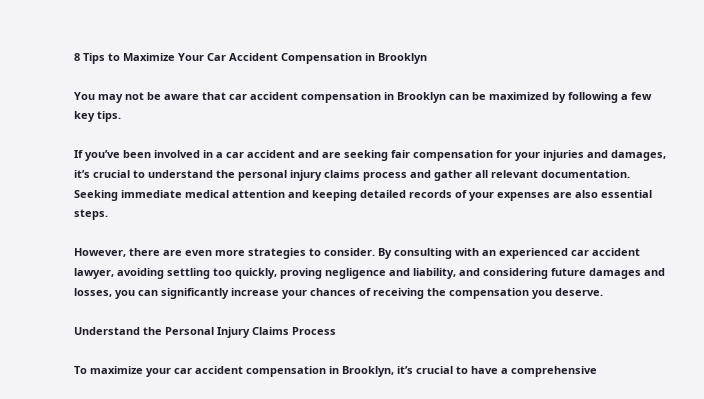8 Tips to Maximize Your Car Accident Compensation in Brooklyn

You may not be aware that car accident compensation in Brooklyn can be maximized by following a few key tips.

If you’ve been involved in a car accident and are seeking fair compensation for your injuries and damages, it’s crucial to understand the personal injury claims process and gather all relevant documentation. Seeking immediate medical attention and keeping detailed records of your expenses are also essential steps.

However, there are even more strategies to consider. By consulting with an experienced car accident lawyer, avoiding settling too quickly, proving negligence and liability, and considering future damages and losses, you can significantly increase your chances of receiving the compensation you deserve.

Understand the Personal Injury Claims Process

To maximize your car accident compensation in Brooklyn, it’s crucial to have a comprehensive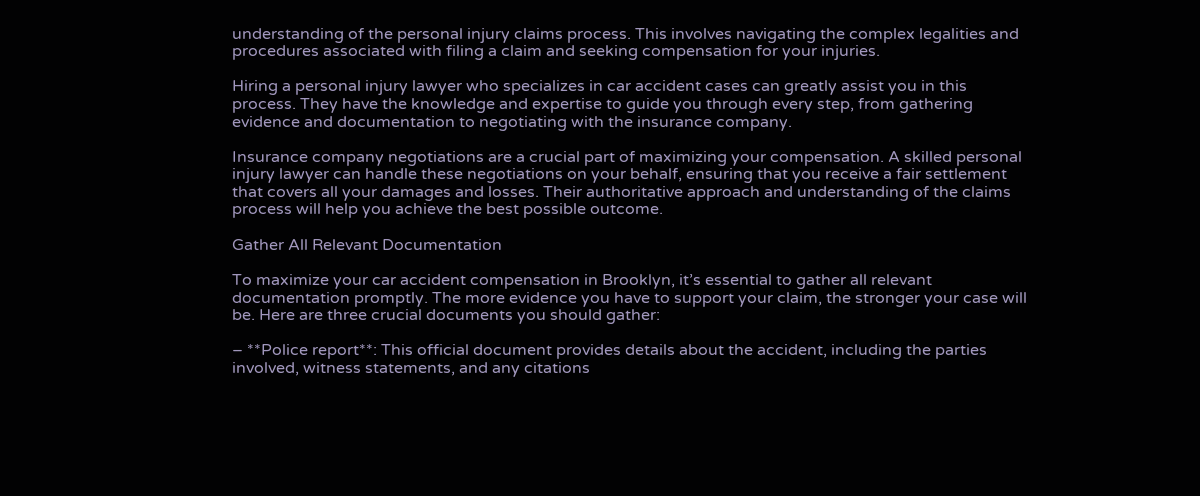understanding of the personal injury claims process. This involves navigating the complex legalities and procedures associated with filing a claim and seeking compensation for your injuries.

Hiring a personal injury lawyer who specializes in car accident cases can greatly assist you in this process. They have the knowledge and expertise to guide you through every step, from gathering evidence and documentation to negotiating with the insurance company.

Insurance company negotiations are a crucial part of maximizing your compensation. A skilled personal injury lawyer can handle these negotiations on your behalf, ensuring that you receive a fair settlement that covers all your damages and losses. Their authoritative approach and understanding of the claims process will help you achieve the best possible outcome.

Gather All Relevant Documentation

To maximize your car accident compensation in Brooklyn, it’s essential to gather all relevant documentation promptly. The more evidence you have to support your claim, the stronger your case will be. Here are three crucial documents you should gather:

– **Police report**: This official document provides details about the accident, including the parties involved, witness statements, and any citations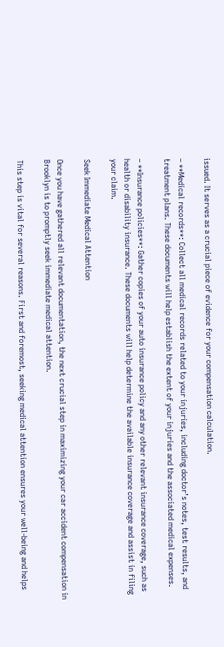issued. It serves as a crucial piece of evidence for your compensation calculation.

– **Medical records**: Collect all medical records related to your injuries, including doctor’s notes, test results, and treatment plans. These documents will help establish the extent of your injuries and the associated medical expenses.

– **Insurance policies**: Gather copies of your auto insurance policy and any other relevant insurance coverage, such as health or disability insurance. These documents will help determine the available insurance coverage and assist in filing your claim.

Seek Immediate Medical Attention

Once you have gathered all relevant documentation, the next crucial step in maximizing your car accident compensation in Brooklyn is to promptly seek immediate medical attention.

This step is vital for several reasons. First and foremost, seeking medical attention ensures your well-being and helps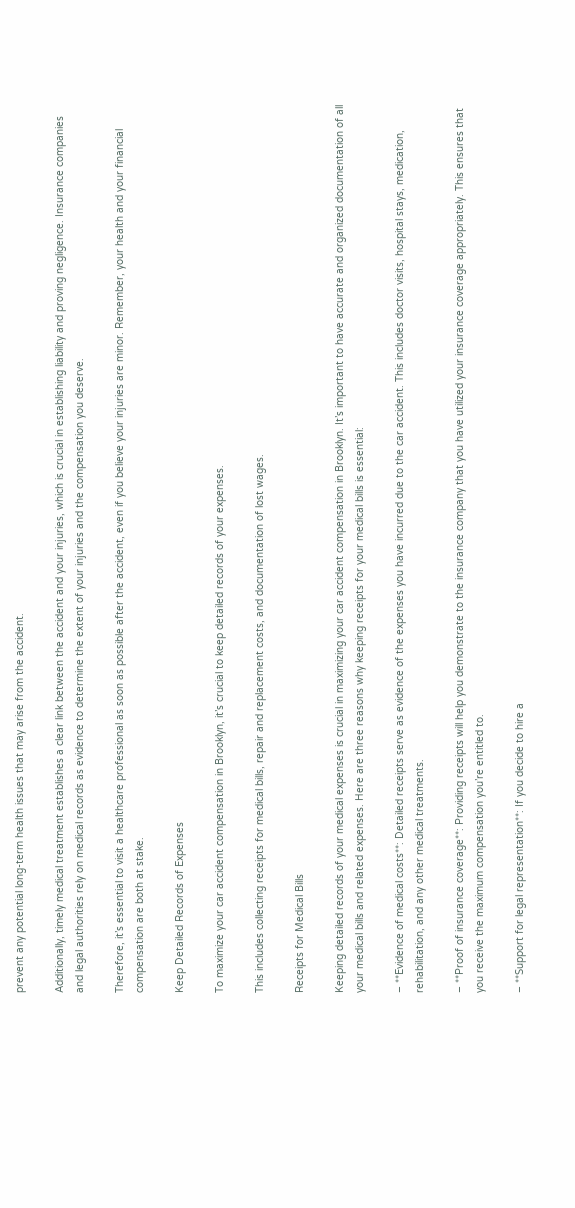prevent any potential long-term health issues that may arise from the accident.

Additionally, timely medical treatment establishes a clear link between the accident and your injuries, which is crucial in establishing liability and proving negligence. Insurance companies and legal authorities rely on medical records as evidence to determine the extent of your injuries and the compensation you deserve.

Therefore, it’s essential to visit a healthcare professional as soon as possible after the accident, even if you believe your injuries are minor. Remember, your health and your financial compensation are both at stake.

Keep Detailed Records of Expenses

To maximize your car accident compensation in Brooklyn, it’s crucial to keep detailed records of your expenses.

This includes collecting receipts for medical bills, repair and replacement costs, and documentation of lost wages.

Receipts for Medical Bills

Keeping detailed records of your medical expenses is crucial in maximizing your car accident compensation in Brooklyn. It’s important to have accurate and organized documentation of all your medical bills and related expenses. Here are three reasons why keeping receipts for your medical bills is essential:

– **Evidence of medical costs**: Detailed receipts serve as evidence of the expenses you have incurred due to the car accident. This includes doctor visits, hospital stays, medication, rehabilitation, and any other medical treatments.

– **Proof of insurance coverage**: Providing receipts will help you demonstrate to the insurance company that you have utilized your insurance coverage appropriately. This ensures that you receive the maximum compensation you’re entitled to.

– **Support for legal representation**: If you decide to hire a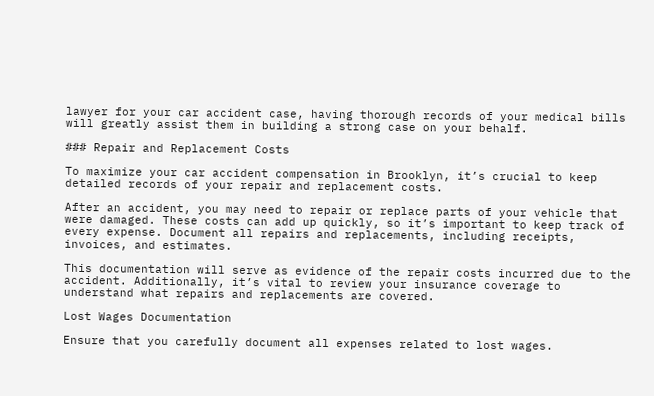lawyer for your car accident case, having thorough records of your medical bills will greatly assist them in building a strong case on your behalf.

### Repair and Replacement Costs

To maximize your car accident compensation in Brooklyn, it’s crucial to keep detailed records of your repair and replacement costs.

After an accident, you may need to repair or replace parts of your vehicle that were damaged. These costs can add up quickly, so it’s important to keep track of every expense. Document all repairs and replacements, including receipts, invoices, and estimates.

This documentation will serve as evidence of the repair costs incurred due to the accident. Additionally, it’s vital to review your insurance coverage to understand what repairs and replacements are covered.

Lost Wages Documentation

Ensure that you carefully document all expenses related to lost wages.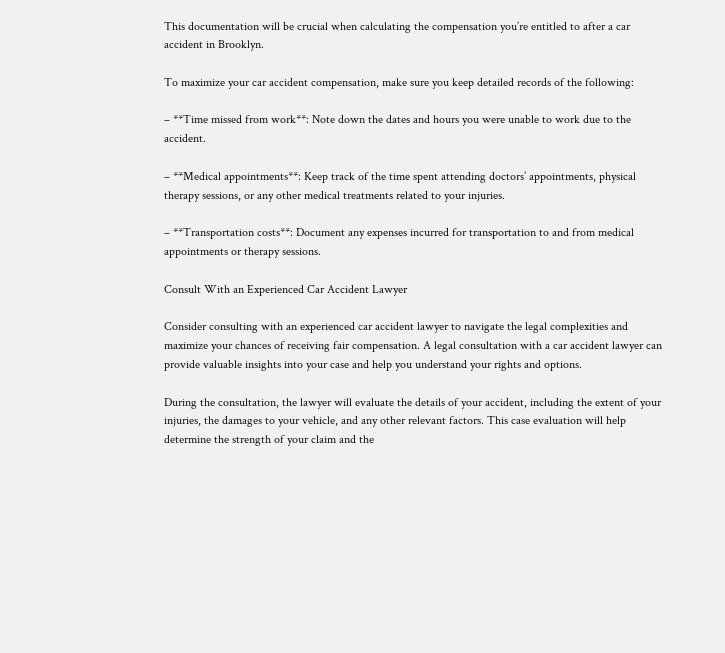This documentation will be crucial when calculating the compensation you’re entitled to after a car accident in Brooklyn.

To maximize your car accident compensation, make sure you keep detailed records of the following:

– **Time missed from work**: Note down the dates and hours you were unable to work due to the accident.

– **Medical appointments**: Keep track of the time spent attending doctors’ appointments, physical therapy sessions, or any other medical treatments related to your injuries.

– **Transportation costs**: Document any expenses incurred for transportation to and from medical appointments or therapy sessions.

Consult With an Experienced Car Accident Lawyer

Consider consulting with an experienced car accident lawyer to navigate the legal complexities and maximize your chances of receiving fair compensation. A legal consultation with a car accident lawyer can provide valuable insights into your case and help you understand your rights and options.

During the consultation, the lawyer will evaluate the details of your accident, including the extent of your injuries, the damages to your vehicle, and any other relevant factors. This case evaluation will help determine the strength of your claim and the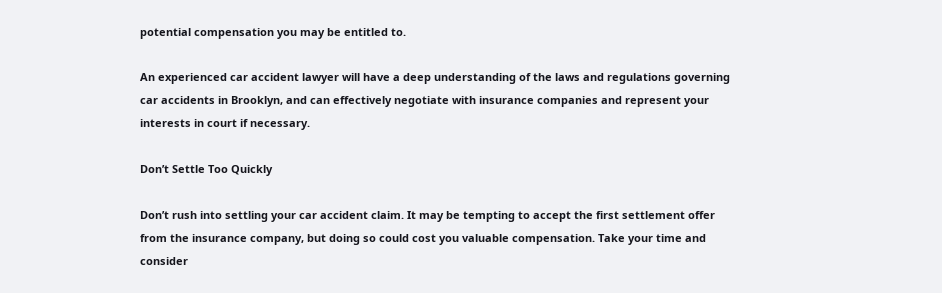potential compensation you may be entitled to.

An experienced car accident lawyer will have a deep understanding of the laws and regulations governing car accidents in Brooklyn, and can effectively negotiate with insurance companies and represent your interests in court if necessary.

Don’t Settle Too Quickly

Don’t rush into settling your car accident claim. It may be tempting to accept the first settlement offer from the insurance company, but doing so could cost you valuable compensation. Take your time and consider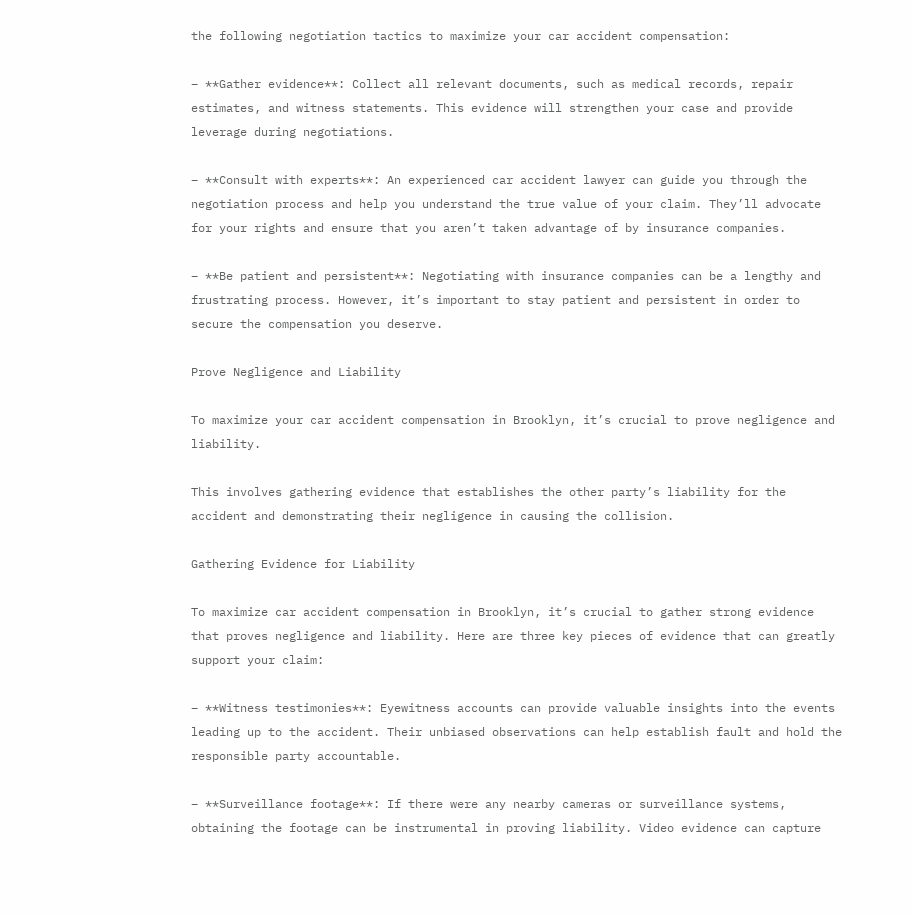the following negotiation tactics to maximize your car accident compensation:

– **Gather evidence**: Collect all relevant documents, such as medical records, repair estimates, and witness statements. This evidence will strengthen your case and provide leverage during negotiations.

– **Consult with experts**: An experienced car accident lawyer can guide you through the negotiation process and help you understand the true value of your claim. They’ll advocate for your rights and ensure that you aren’t taken advantage of by insurance companies.

– **Be patient and persistent**: Negotiating with insurance companies can be a lengthy and frustrating process. However, it’s important to stay patient and persistent in order to secure the compensation you deserve.

Prove Negligence and Liability

To maximize your car accident compensation in Brooklyn, it’s crucial to prove negligence and liability.

This involves gathering evidence that establishes the other party’s liability for the accident and demonstrating their negligence in causing the collision.

Gathering Evidence for Liability

To maximize car accident compensation in Brooklyn, it’s crucial to gather strong evidence that proves negligence and liability. Here are three key pieces of evidence that can greatly support your claim:

– **Witness testimonies**: Eyewitness accounts can provide valuable insights into the events leading up to the accident. Their unbiased observations can help establish fault and hold the responsible party accountable.

– **Surveillance footage**: If there were any nearby cameras or surveillance systems, obtaining the footage can be instrumental in proving liability. Video evidence can capture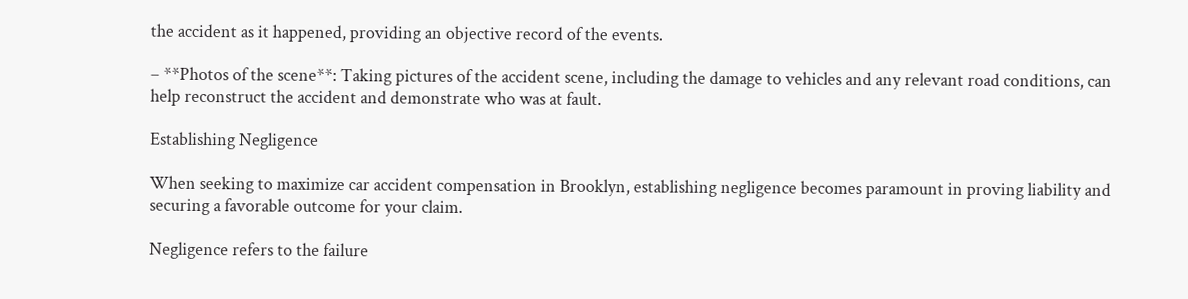the accident as it happened, providing an objective record of the events.

– **Photos of the scene**: Taking pictures of the accident scene, including the damage to vehicles and any relevant road conditions, can help reconstruct the accident and demonstrate who was at fault.

Establishing Negligence

When seeking to maximize car accident compensation in Brooklyn, establishing negligence becomes paramount in proving liability and securing a favorable outcome for your claim.

Negligence refers to the failure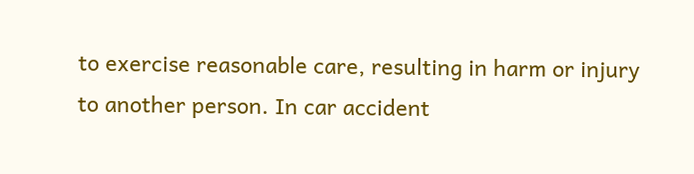to exercise reasonable care, resulting in harm or injury to another person. In car accident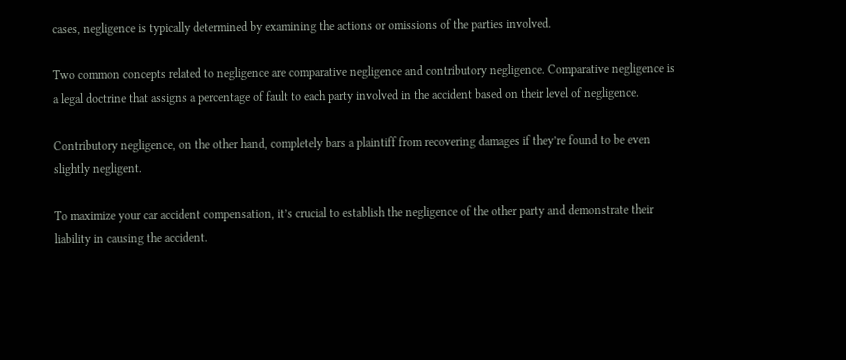cases, negligence is typically determined by examining the actions or omissions of the parties involved.

Two common concepts related to negligence are comparative negligence and contributory negligence. Comparative negligence is a legal doctrine that assigns a percentage of fault to each party involved in the accident based on their level of negligence.

Contributory negligence, on the other hand, completely bars a plaintiff from recovering damages if they’re found to be even slightly negligent.

To maximize your car accident compensation, it’s crucial to establish the negligence of the other party and demonstrate their liability in causing the accident.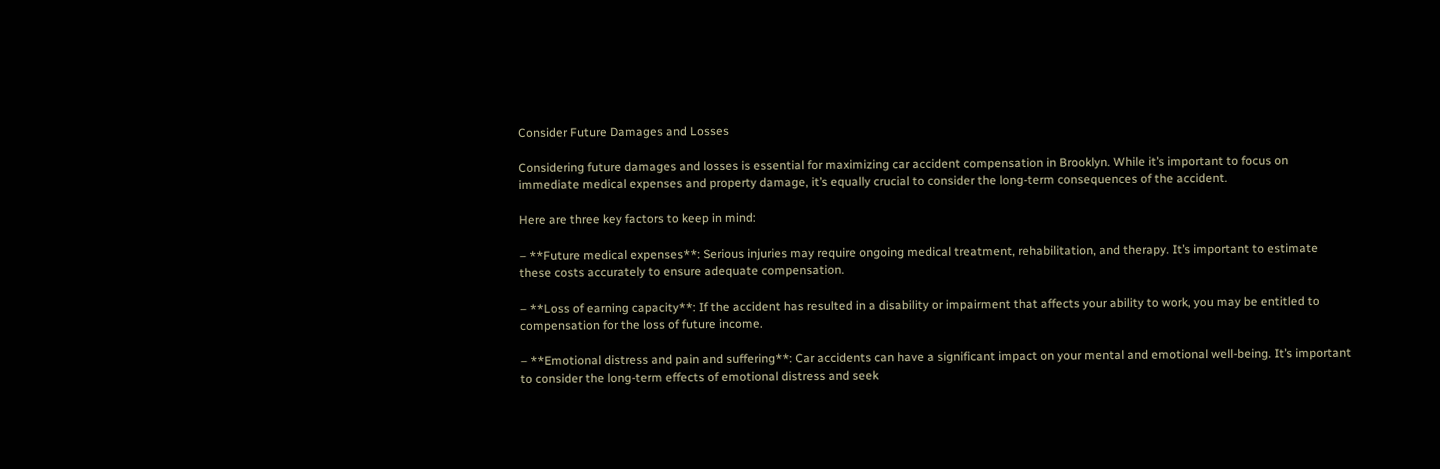Consider Future Damages and Losses

Considering future damages and losses is essential for maximizing car accident compensation in Brooklyn. While it’s important to focus on immediate medical expenses and property damage, it’s equally crucial to consider the long-term consequences of the accident.

Here are three key factors to keep in mind:

– **Future medical expenses**: Serious injuries may require ongoing medical treatment, rehabilitation, and therapy. It’s important to estimate these costs accurately to ensure adequate compensation.

– **Loss of earning capacity**: If the accident has resulted in a disability or impairment that affects your ability to work, you may be entitled to compensation for the loss of future income.

– **Emotional distress and pain and suffering**: Car accidents can have a significant impact on your mental and emotional well-being. It’s important to consider the long-term effects of emotional distress and seek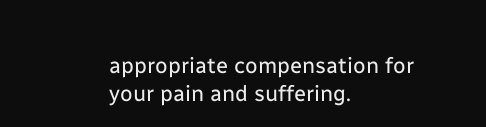appropriate compensation for your pain and suffering.